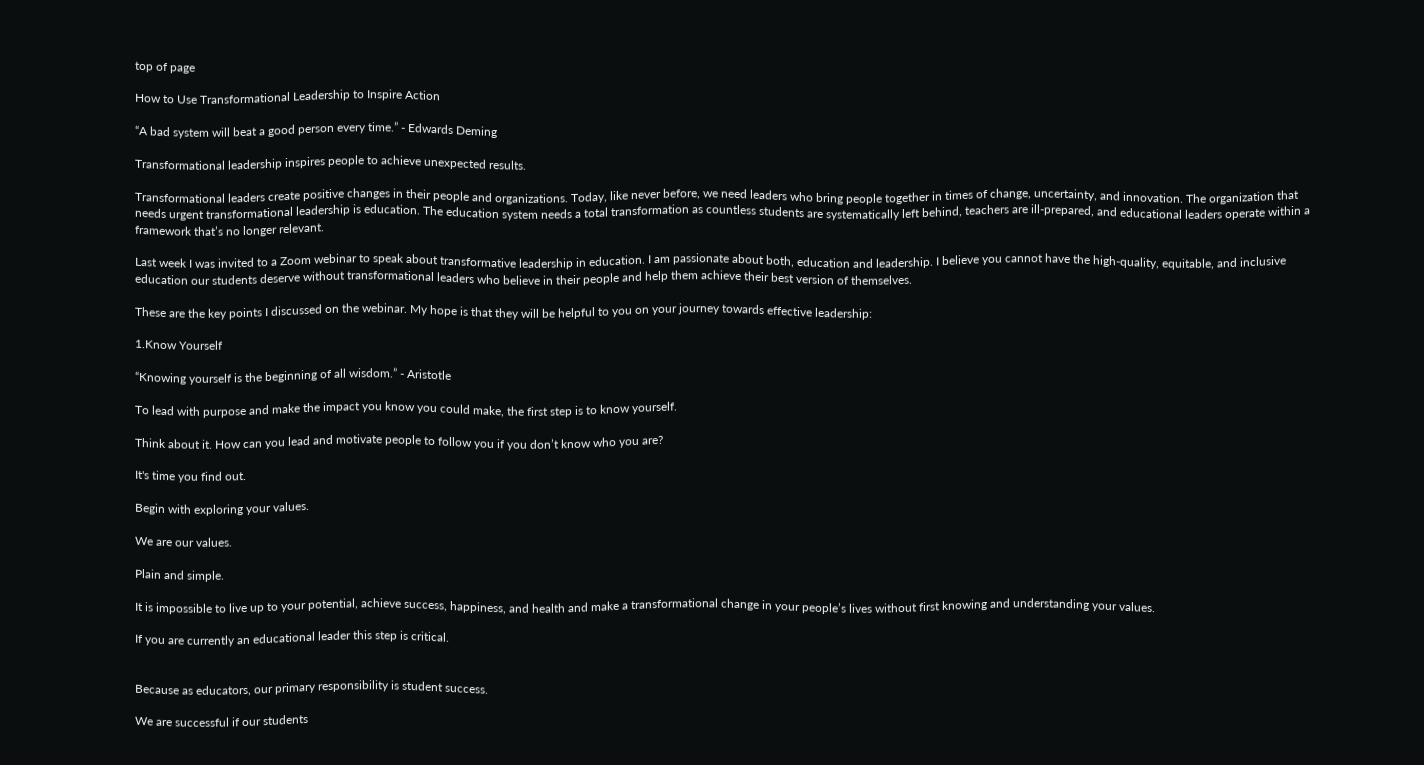top of page

How to Use Transformational Leadership to Inspire Action

“A bad system will beat a good person every time.” - Edwards Deming

Transformational leadership inspires people to achieve unexpected results.

Transformational leaders create positive changes in their people and organizations. Today, like never before, we need leaders who bring people together in times of change, uncertainty, and innovation. The organization that needs urgent transformational leadership is education. The education system needs a total transformation as countless students are systematically left behind, teachers are ill-prepared, and educational leaders operate within a framework that’s no longer relevant.

Last week I was invited to a Zoom webinar to speak about transformative leadership in education. I am passionate about both, education and leadership. I believe you cannot have the high-quality, equitable, and inclusive education our students deserve without transformational leaders who believe in their people and help them achieve their best version of themselves.

These are the key points I discussed on the webinar. My hope is that they will be helpful to you on your journey towards effective leadership:

1.Know Yourself

“Knowing yourself is the beginning of all wisdom.” - Aristotle

To lead with purpose and make the impact you know you could make, the first step is to know yourself.

Think about it. How can you lead and motivate people to follow you if you don’t know who you are?

It's time you find out.

Begin with exploring your values.

We are our values.

Plain and simple.

It is impossible to live up to your potential, achieve success, happiness, and health and make a transformational change in your people’s lives without first knowing and understanding your values.

If you are currently an educational leader this step is critical.


Because as educators, our primary responsibility is student success.

We are successful if our students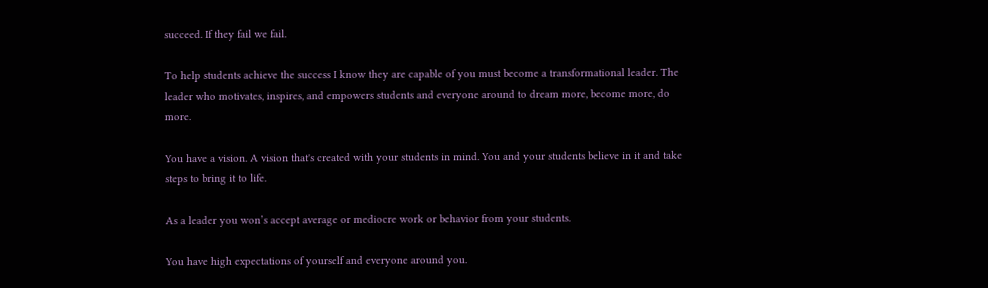succeed. If they fail we fail.

To help students achieve the success I know they are capable of you must become a transformational leader. The leader who motivates, inspires, and empowers students and everyone around to dream more, become more, do more.

You have a vision. A vision that's created with your students in mind. You and your students believe in it and take steps to bring it to life.

As a leader you won’s accept average or mediocre work or behavior from your students.

You have high expectations of yourself and everyone around you.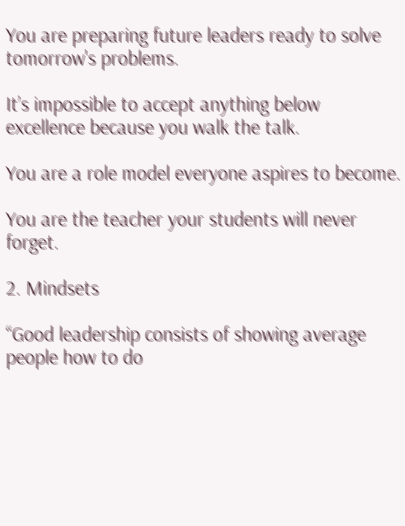You are preparing future leaders ready to solve tomorrow's problems.

It’s impossible to accept anything below excellence because you walk the talk.

You are a role model everyone aspires to become.

You are the teacher your students will never forget.

2. Mindsets

“Good leadership consists of showing average people how to do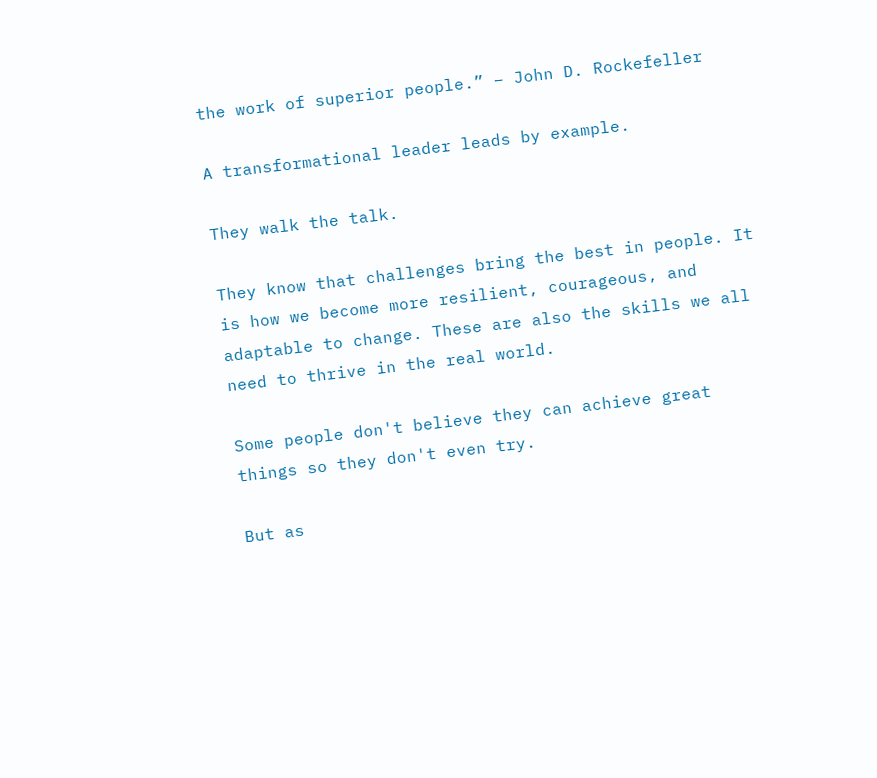the work of superior people.” – John D. Rockefeller

A transformational leader leads by example.

They walk the talk.

They know that challenges bring the best in people. It is how we become more resilient, courageous, and adaptable to change. These are also the skills we all need to thrive in the real world.

Some people don't believe they can achieve great things so they don't even try.

But as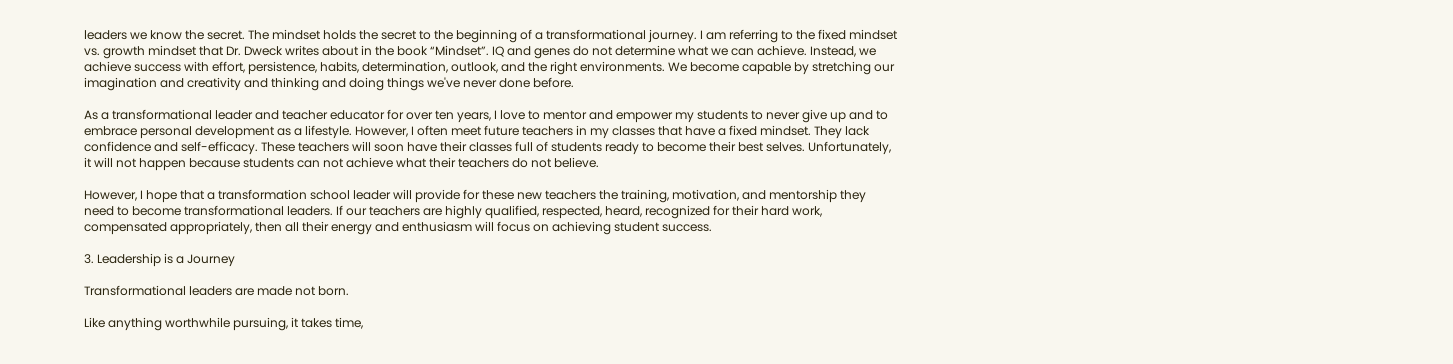leaders we know the secret. The mindset holds the secret to the beginning of a transformational journey. I am referring to the fixed mindset vs. growth mindset that Dr. Dweck writes about in the book “Mindset”. IQ and genes do not determine what we can achieve. Instead, we achieve success with effort, persistence, habits, determination, outlook, and the right environments. We become capable by stretching our imagination and creativity and thinking and doing things we've never done before.

As a transformational leader and teacher educator for over ten years, I love to mentor and empower my students to never give up and to embrace personal development as a lifestyle. However, I often meet future teachers in my classes that have a fixed mindset. They lack confidence and self-efficacy. These teachers will soon have their classes full of students ready to become their best selves. Unfortunately, it will not happen because students can not achieve what their teachers do not believe.

However, I hope that a transformation school leader will provide for these new teachers the training, motivation, and mentorship they need to become transformational leaders. If our teachers are highly qualified, respected, heard, recognized for their hard work, compensated appropriately, then all their energy and enthusiasm will focus on achieving student success.

3. Leadership is a Journey

Transformational leaders are made not born.

Like anything worthwhile pursuing, it takes time,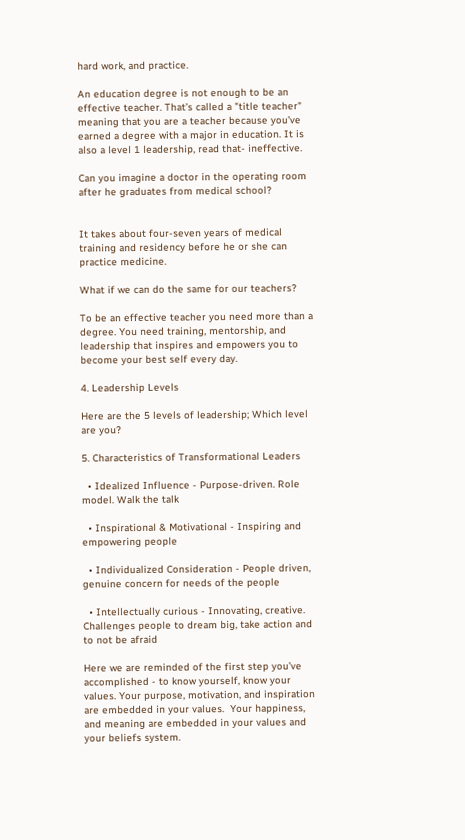hard work, and practice.

An education degree is not enough to be an effective teacher. That’s called a "title teacher" meaning that you are a teacher because you’ve earned a degree with a major in education. It is also a level 1 leadership, read that- ineffective.

Can you imagine a doctor in the operating room after he graduates from medical school?


It takes about four-seven years of medical training and residency before he or she can practice medicine.

What if we can do the same for our teachers?

To be an effective teacher you need more than a degree. You need training, mentorship, and leadership that inspires and empowers you to become your best self every day.

4. Leadership Levels

Here are the 5 levels of leadership; Which level are you?

5. Characteristics of Transformational Leaders

  • Idealized Influence - Purpose-driven. Role model. Walk the talk

  • Inspirational & Motivational - Inspiring and empowering people

  • Individualized Consideration - People driven, genuine concern for needs of the people

  • Intellectually curious - Innovating, creative. Challenges people to dream big, take action and to not be afraid

Here we are reminded of the first step you’ve accomplished - to know yourself, know your values. Your purpose, motivation, and inspiration are embedded in your values.  Your happiness, and meaning are embedded in your values and your beliefs system.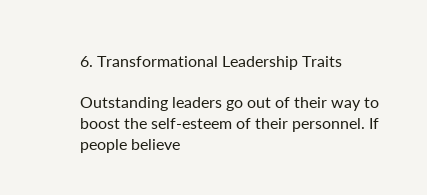6. Transformational Leadership Traits

Outstanding leaders go out of their way to boost the self-esteem of their personnel. If people believe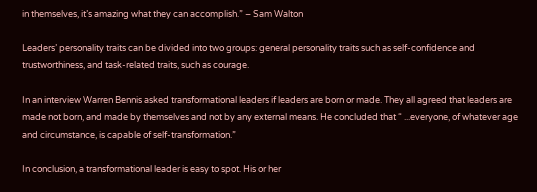in themselves, it’s amazing what they can accomplish.” – Sam Walton

Leaders’ personality traits can be divided into two groups: general personality traits such as self-confidence and trustworthiness, and task-related traits, such as courage.

In an interview Warren Bennis asked transformational leaders if leaders are born or made. They all agreed that leaders are made not born, and made by themselves and not by any external means. He concluded that “ ...everyone, of whatever age and circumstance, is capable of self-transformation.”

In conclusion, a transformational leader is easy to spot. His or her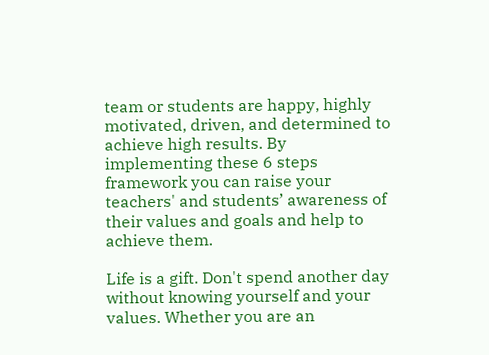team or students are happy, highly motivated, driven, and determined to achieve high results. By implementing these 6 steps framework you can raise your teachers' and students’ awareness of their values and goals and help to achieve them.

Life is a gift. Don't spend another day without knowing yourself and your values. Whether you are an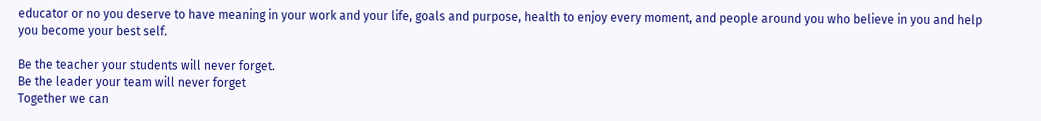educator or no you deserve to have meaning in your work and your life, goals and purpose, health to enjoy every moment, and people around you who believe in you and help you become your best self.

Be the teacher your students will never forget.
Be the leader your team will never forget
Together we can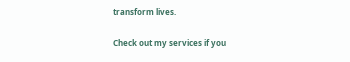transform lives.

Check out my services if you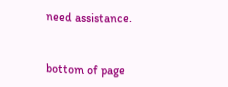need assistance.


bottom of page